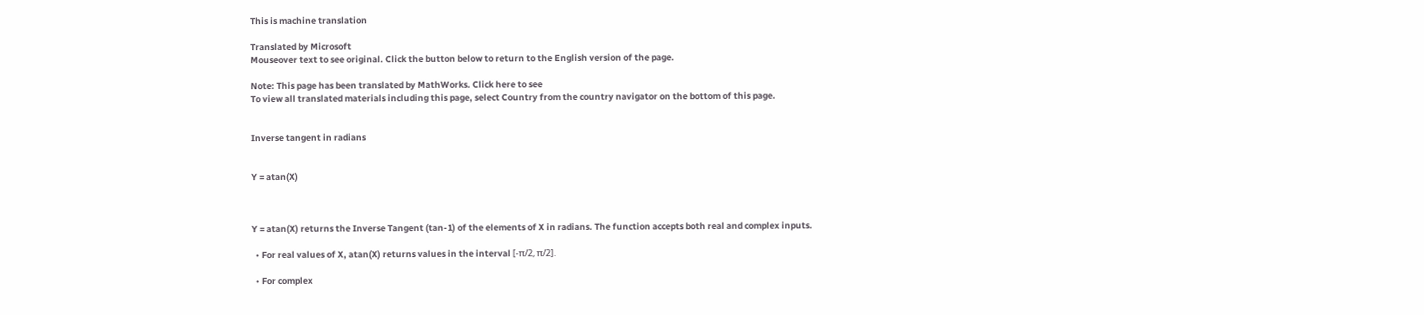This is machine translation

Translated by Microsoft
Mouseover text to see original. Click the button below to return to the English version of the page.

Note: This page has been translated by MathWorks. Click here to see
To view all translated materials including this page, select Country from the country navigator on the bottom of this page.


Inverse tangent in radians


Y = atan(X)



Y = atan(X) returns the Inverse Tangent (tan-1) of the elements of X in radians. The function accepts both real and complex inputs.

  • For real values of X, atan(X) returns values in the interval [-π/2, π/2].

  • For complex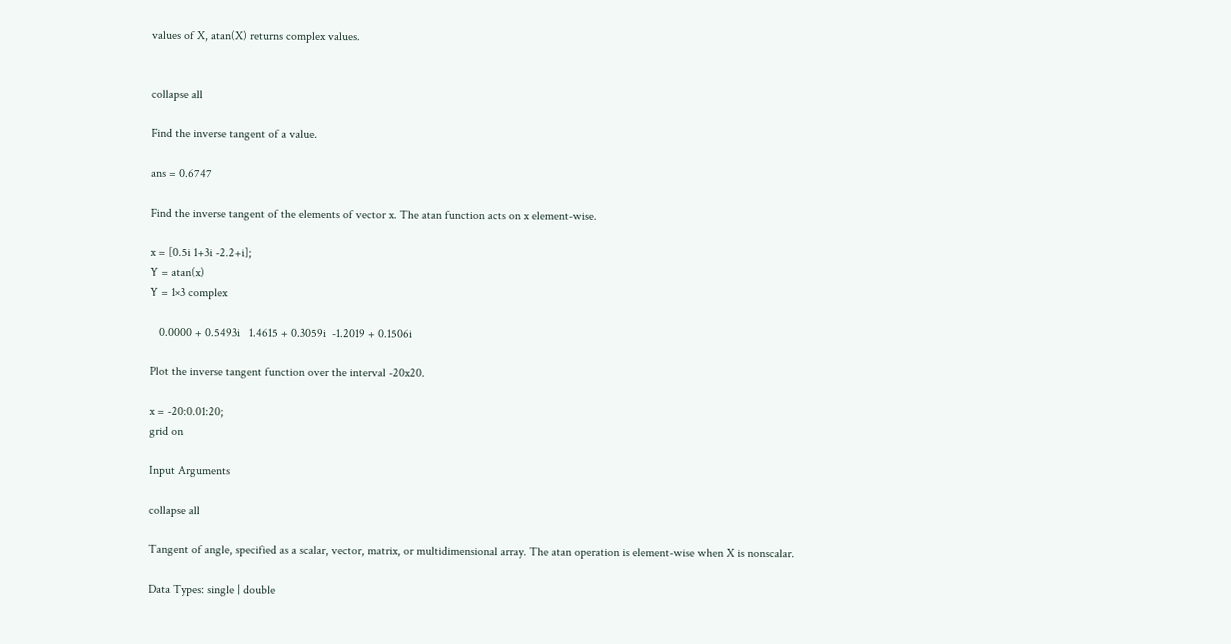values of X, atan(X) returns complex values.


collapse all

Find the inverse tangent of a value.

ans = 0.6747

Find the inverse tangent of the elements of vector x. The atan function acts on x element-wise.

x = [0.5i 1+3i -2.2+i];
Y = atan(x)
Y = 1×3 complex

   0.0000 + 0.5493i   1.4615 + 0.3059i  -1.2019 + 0.1506i

Plot the inverse tangent function over the interval -20x20.

x = -20:0.01:20;
grid on

Input Arguments

collapse all

Tangent of angle, specified as a scalar, vector, matrix, or multidimensional array. The atan operation is element-wise when X is nonscalar.

Data Types: single | double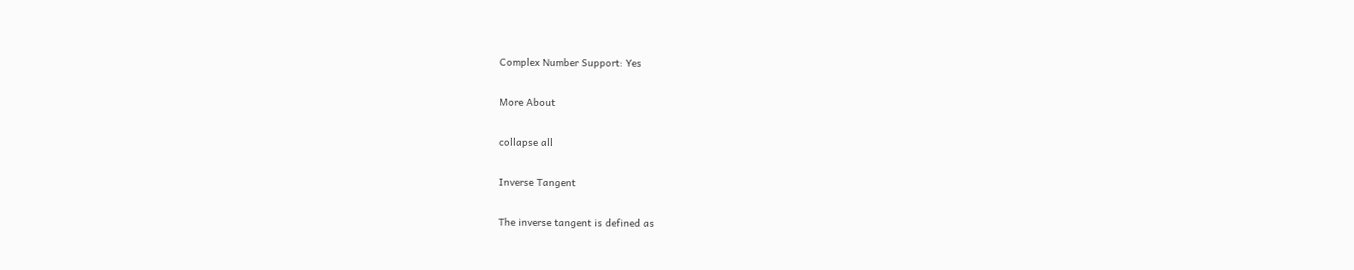Complex Number Support: Yes

More About

collapse all

Inverse Tangent

The inverse tangent is defined as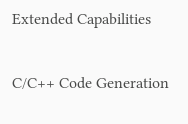Extended Capabilities

C/C++ Code Generation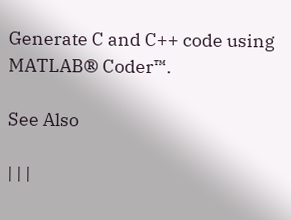Generate C and C++ code using MATLAB® Coder™.

See Also

| | |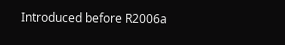Introduced before R2006a